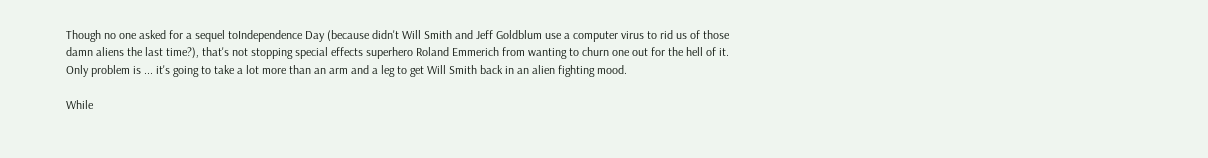Though no one asked for a sequel toIndependence Day (because didn't Will Smith and Jeff Goldblum use a computer virus to rid us of those damn aliens the last time?), that's not stopping special effects superhero Roland Emmerich from wanting to churn one out for the hell of it. Only problem is ... it's going to take a lot more than an arm and a leg to get Will Smith back in an alien fighting mood.

While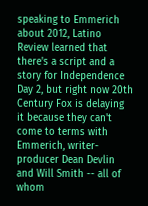speaking to Emmerich about 2012, Latino Review learned that there's a script and a story for Independence Day 2, but right now 20th Century Fox is delaying it because they can't come to terms with Emmerich, writer-producer Dean Devlin and Will Smith -- all of whom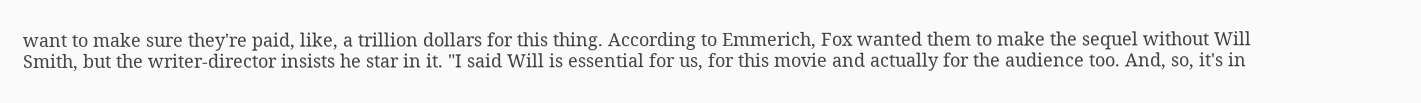want to make sure they're paid, like, a trillion dollars for this thing. According to Emmerich, Fox wanted them to make the sequel without Will Smith, but the writer-director insists he star in it. "I said Will is essential for us, for this movie and actually for the audience too. And, so, it's in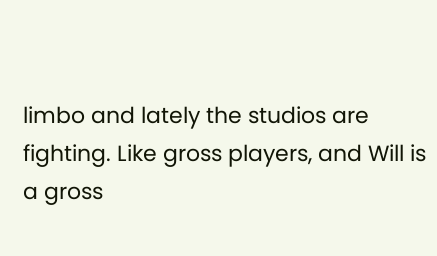limbo and lately the studios are fighting. Like gross players, and Will is a gross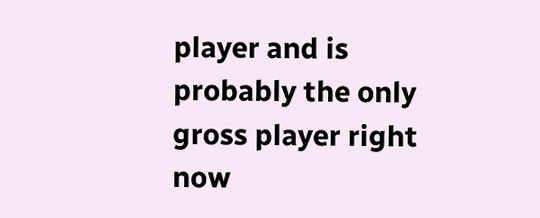player and is probably the only gross player right now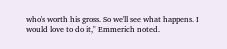who's worth his gross. So we'll see what happens. I would love to do it," Emmerich noted.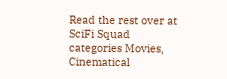Read the rest over at SciFi Squad
categories Movies, Cinematical